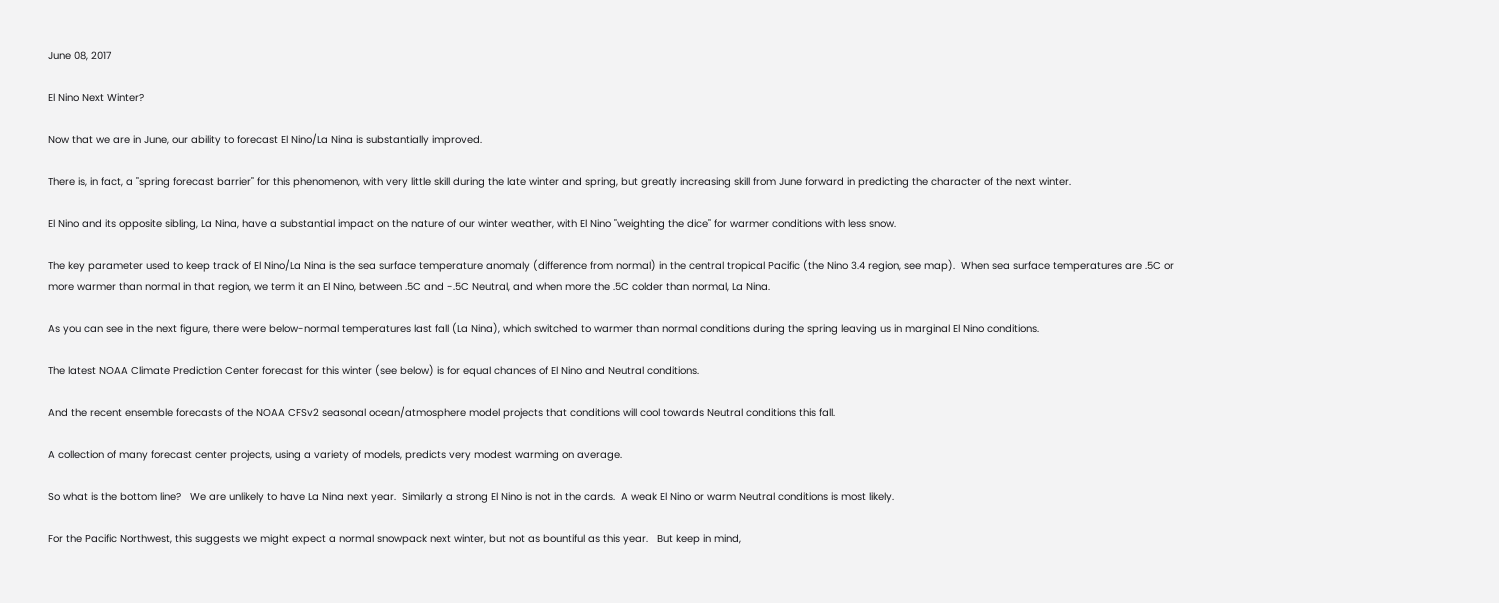June 08, 2017

El Nino Next Winter?

Now that we are in June, our ability to forecast El Nino/La Nina is substantially improved.

There is, in fact, a "spring forecast barrier" for this phenomenon, with very little skill during the late winter and spring, but greatly increasing skill from June forward in predicting the character of the next winter.

El Nino and its opposite sibling, La Nina, have a substantial impact on the nature of our winter weather, with El Nino "weighting the dice" for warmer conditions with less snow.

The key parameter used to keep track of El Nino/La Nina is the sea surface temperature anomaly (difference from normal) in the central tropical Pacific (the Nino 3.4 region, see map).  When sea surface temperatures are .5C or more warmer than normal in that region, we term it an El Nino, between .5C and -.5C Neutral, and when more the .5C colder than normal, La Nina.

As you can see in the next figure, there were below-normal temperatures last fall (La Nina), which switched to warmer than normal conditions during the spring leaving us in marginal El Nino conditions.

The latest NOAA Climate Prediction Center forecast for this winter (see below) is for equal chances of El Nino and Neutral conditions.

And the recent ensemble forecasts of the NOAA CFSv2 seasonal ocean/atmosphere model projects that conditions will cool towards Neutral conditions this fall.

A collection of many forecast center projects, using a variety of models, predicts very modest warming on average.

So what is the bottom line?   We are unlikely to have La Nina next year.  Similarly a strong El Nino is not in the cards.  A weak El Nino or warm Neutral conditions is most likely.

For the Pacific Northwest, this suggests we might expect a normal snowpack next winter, but not as bountiful as this year.   But keep in mind,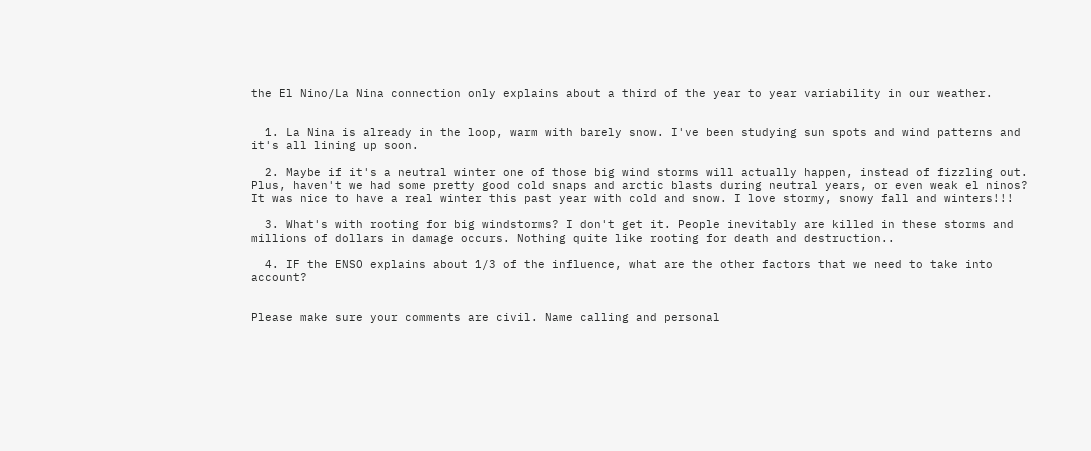the El Nino/La Nina connection only explains about a third of the year to year variability in our weather.


  1. La Nina is already in the loop, warm with barely snow. I've been studying sun spots and wind patterns and it's all lining up soon.

  2. Maybe if it's a neutral winter one of those big wind storms will actually happen, instead of fizzling out. Plus, haven't we had some pretty good cold snaps and arctic blasts during neutral years, or even weak el ninos? It was nice to have a real winter this past year with cold and snow. I love stormy, snowy fall and winters!!!

  3. What's with rooting for big windstorms? I don't get it. People inevitably are killed in these storms and millions of dollars in damage occurs. Nothing quite like rooting for death and destruction..

  4. IF the ENSO explains about 1/3 of the influence, what are the other factors that we need to take into account?


Please make sure your comments are civil. Name calling and personal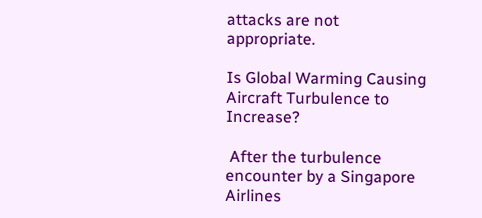attacks are not appropriate.

Is Global Warming Causing Aircraft Turbulence to Increase?

 After the turbulence encounter by a Singapore Airlines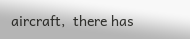aircraft,  there has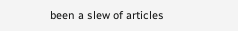been a slew of articles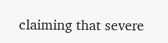claiming that severe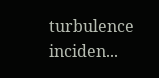turbulence inciden...